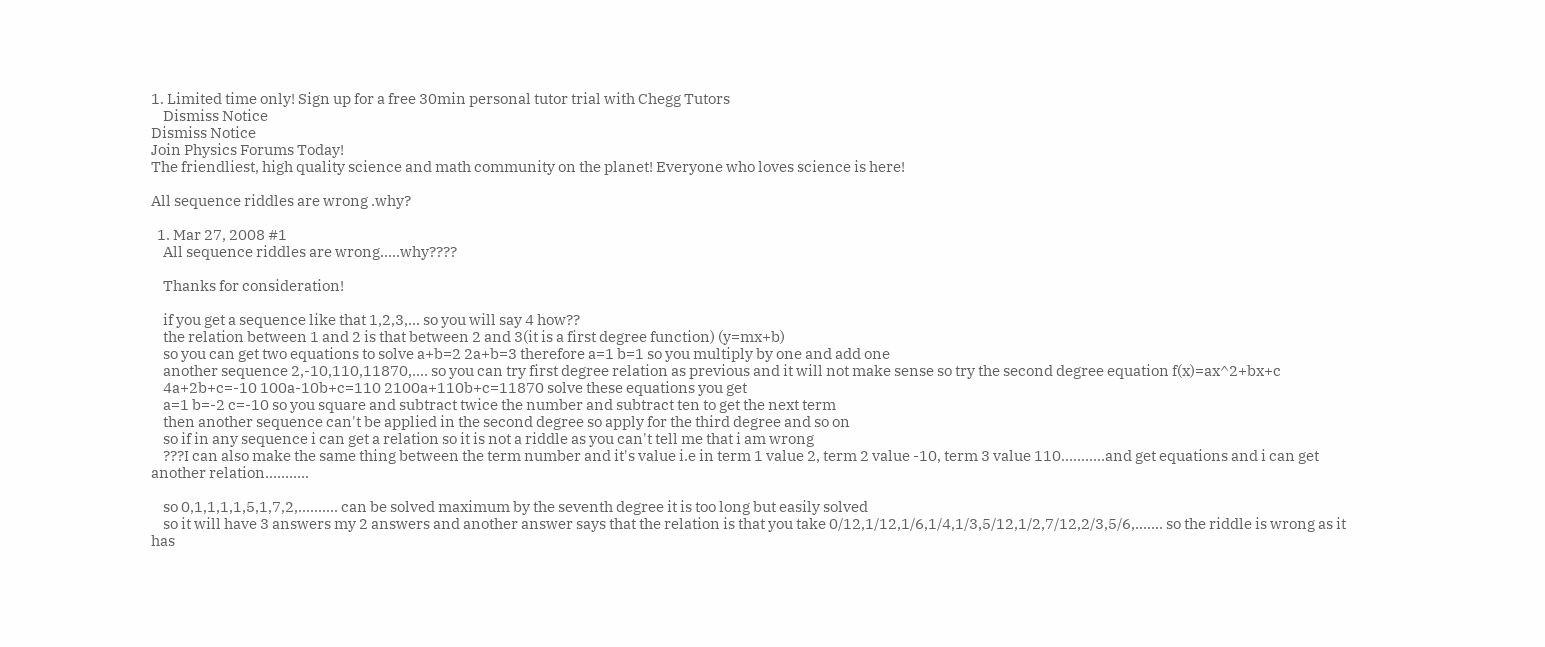1. Limited time only! Sign up for a free 30min personal tutor trial with Chegg Tutors
    Dismiss Notice
Dismiss Notice
Join Physics Forums Today!
The friendliest, high quality science and math community on the planet! Everyone who loves science is here!

All sequence riddles are wrong .why?

  1. Mar 27, 2008 #1
    All sequence riddles are wrong.....why????

    Thanks for consideration!

    if you get a sequence like that 1,2,3,... so you will say 4 how??
    the relation between 1 and 2 is that between 2 and 3(it is a first degree function) (y=mx+b)
    so you can get two equations to solve a+b=2 2a+b=3 therefore a=1 b=1 so you multiply by one and add one
    another sequence 2,-10,110,11870,.... so you can try first degree relation as previous and it will not make sense so try the second degree equation f(x)=ax^2+bx+c
    4a+2b+c=-10 100a-10b+c=110 2100a+110b+c=11870 solve these equations you get
    a=1 b=-2 c=-10 so you square and subtract twice the number and subtract ten to get the next term
    then another sequence can't be applied in the second degree so apply for the third degree and so on
    so if in any sequence i can get a relation so it is not a riddle as you can't tell me that i am wrong
    ???I can also make the same thing between the term number and it's value i.e in term 1 value 2, term 2 value -10, term 3 value 110...........and get equations and i can get another relation...........

    so 0,1,1,1,1,5,1,7,2,.......... can be solved maximum by the seventh degree it is too long but easily solved
    so it will have 3 answers my 2 answers and another answer says that the relation is that you take 0/12,1/12,1/6,1/4,1/3,5/12,1/2,7/12,2/3,5/6,....... so the riddle is wrong as it has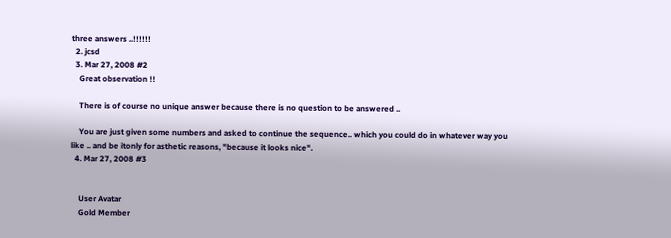three answers ..!!!!!!
  2. jcsd
  3. Mar 27, 2008 #2
    Great observation !!

    There is of course no unique answer because there is no question to be answered ..

    You are just given some numbers and asked to continue the sequence.. which you could do in whatever way you like .. and be itonly for asthetic reasons, "because it looks nice".
  4. Mar 27, 2008 #3


    User Avatar
    Gold Member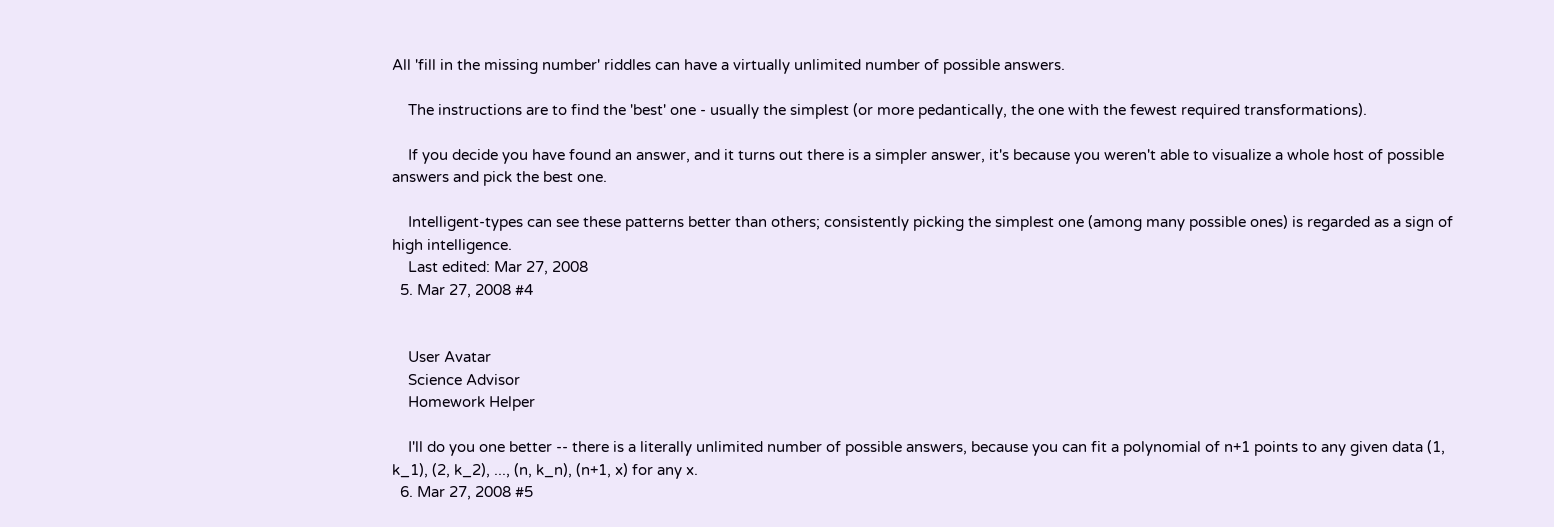All 'fill in the missing number' riddles can have a virtually unlimited number of possible answers.

    The instructions are to find the 'best' one - usually the simplest (or more pedantically, the one with the fewest required transformations).

    If you decide you have found an answer, and it turns out there is a simpler answer, it's because you weren't able to visualize a whole host of possible answers and pick the best one.

    Intelligent-types can see these patterns better than others; consistently picking the simplest one (among many possible ones) is regarded as a sign of high intelligence.
    Last edited: Mar 27, 2008
  5. Mar 27, 2008 #4


    User Avatar
    Science Advisor
    Homework Helper

    I'll do you one better -- there is a literally unlimited number of possible answers, because you can fit a polynomial of n+1 points to any given data (1, k_1), (2, k_2), ..., (n, k_n), (n+1, x) for any x.
  6. Mar 27, 2008 #5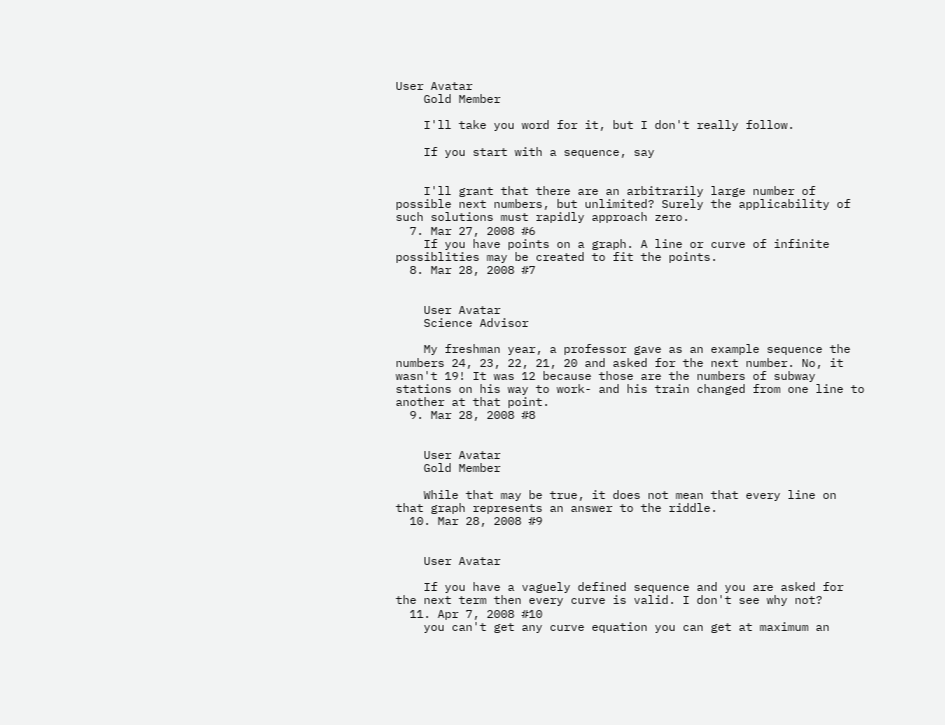User Avatar
    Gold Member

    I'll take you word for it, but I don't really follow.

    If you start with a sequence, say


    I'll grant that there are an arbitrarily large number of possible next numbers, but unlimited? Surely the applicability of such solutions must rapidly approach zero.
  7. Mar 27, 2008 #6
    If you have points on a graph. A line or curve of infinite possiblities may be created to fit the points.
  8. Mar 28, 2008 #7


    User Avatar
    Science Advisor

    My freshman year, a professor gave as an example sequence the numbers 24, 23, 22, 21, 20 and asked for the next number. No, it wasn't 19! It was 12 because those are the numbers of subway stations on his way to work- and his train changed from one line to another at that point.
  9. Mar 28, 2008 #8


    User Avatar
    Gold Member

    While that may be true, it does not mean that every line on that graph represents an answer to the riddle.
  10. Mar 28, 2008 #9


    User Avatar

    If you have a vaguely defined sequence and you are asked for the next term then every curve is valid. I don't see why not?
  11. Apr 7, 2008 #10
    you can't get any curve equation you can get at maximum an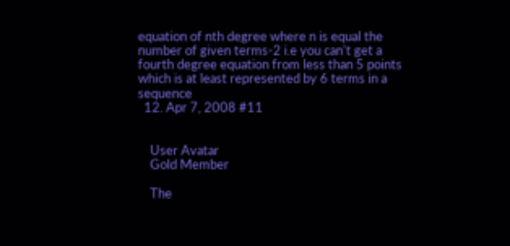equation of nth degree where n is equal the number of given terms-2 i.e you can't get a fourth degree equation from less than 5 points which is at least represented by 6 terms in a sequence
  12. Apr 7, 2008 #11


    User Avatar
    Gold Member

    The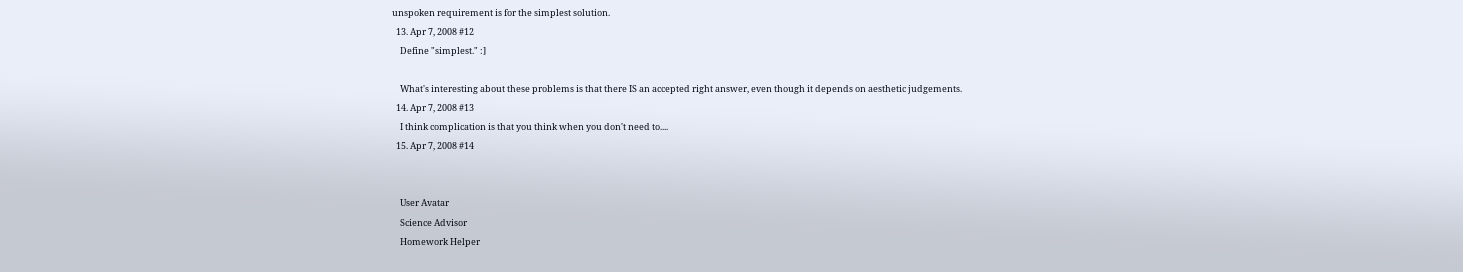unspoken requirement is for the simplest solution.
  13. Apr 7, 2008 #12
    Define "simplest." :]

    What's interesting about these problems is that there IS an accepted right answer, even though it depends on aesthetic judgements.
  14. Apr 7, 2008 #13
    I think complication is that you think when you don't need to....
  15. Apr 7, 2008 #14


    User Avatar
    Science Advisor
    Homework Helper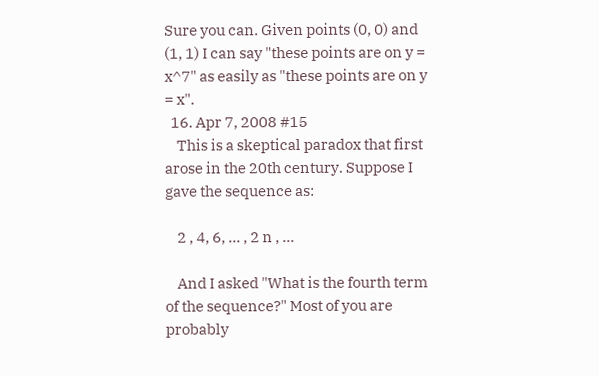Sure you can. Given points (0, 0) and (1, 1) I can say "these points are on y = x^7" as easily as "these points are on y = x".
  16. Apr 7, 2008 #15
    This is a skeptical paradox that first arose in the 20th century. Suppose I gave the sequence as:

    2 , 4, 6, ... , 2 n , ...

    And I asked "What is the fourth term of the sequence?" Most of you are probably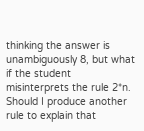thinking the answer is unambiguously 8, but what if the student misinterprets the rule 2*n. Should I produce another rule to explain that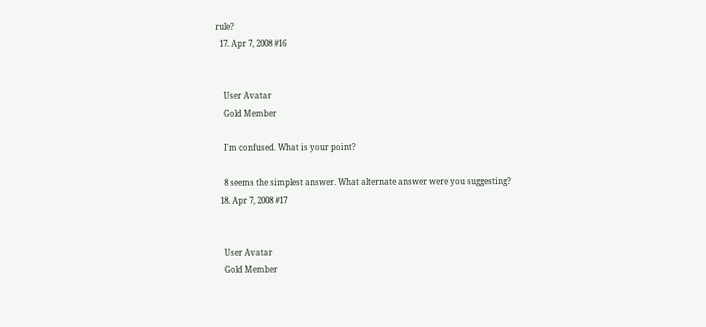rule?
  17. Apr 7, 2008 #16


    User Avatar
    Gold Member

    I'm confused. What is your point?

    8 seems the simplest answer. What alternate answer were you suggesting?
  18. Apr 7, 2008 #17


    User Avatar
    Gold Member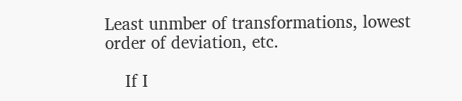Least unmber of transformations, lowest order of deviation, etc.

    If I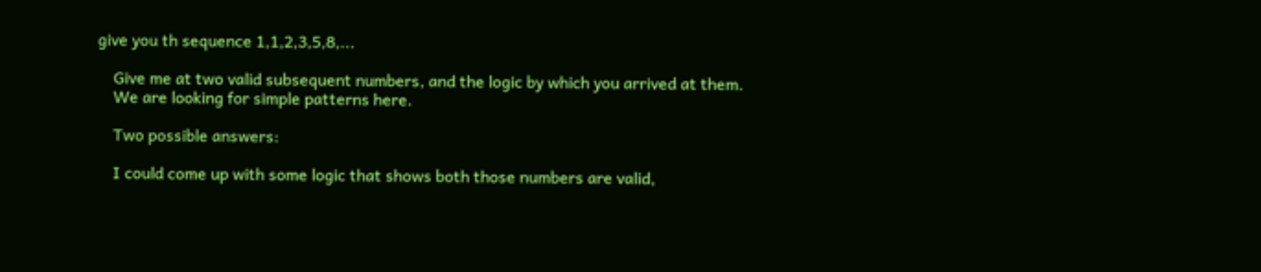give you th sequence 1,1,2,3,5,8,...

    Give me at two valid subsequent numbers, and the logic by which you arrived at them.
    We are looking for simple patterns here.

    Two possible answers:

    I could come up with some logic that shows both those numbers are valid,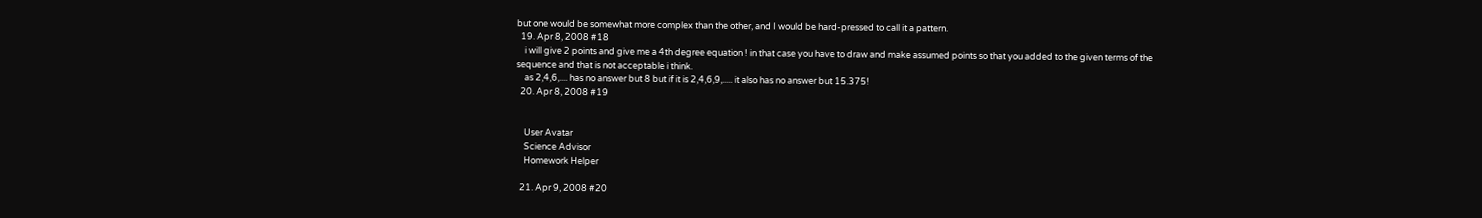but one would be somewhat more complex than the other, and I would be hard-pressed to call it a pattern.
  19. Apr 8, 2008 #18
    i will give 2 points and give me a 4th degree equation ! in that case you have to draw and make assumed points so that you added to the given terms of the sequence and that is not acceptable i think.
    as 2,4,6,.... has no answer but 8 but if it is 2,4,6,9,..... it also has no answer but 15.375!
  20. Apr 8, 2008 #19


    User Avatar
    Science Advisor
    Homework Helper

  21. Apr 9, 2008 #20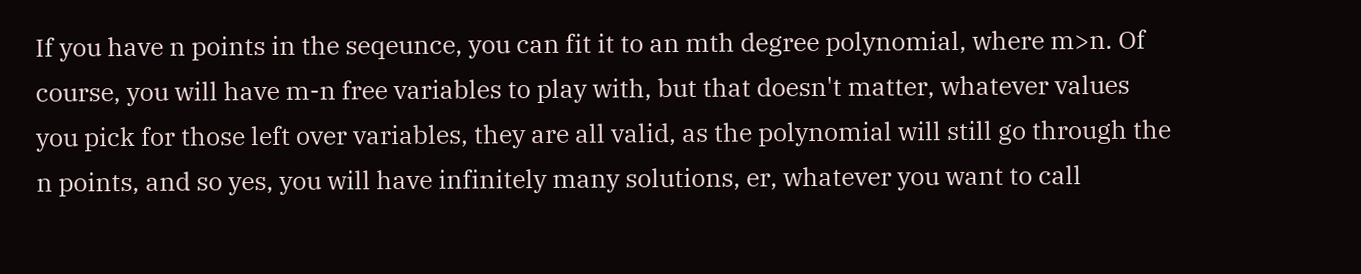If you have n points in the seqeunce, you can fit it to an mth degree polynomial, where m>n. Of course, you will have m-n free variables to play with, but that doesn't matter, whatever values you pick for those left over variables, they are all valid, as the polynomial will still go through the n points, and so yes, you will have infinitely many solutions, er, whatever you want to call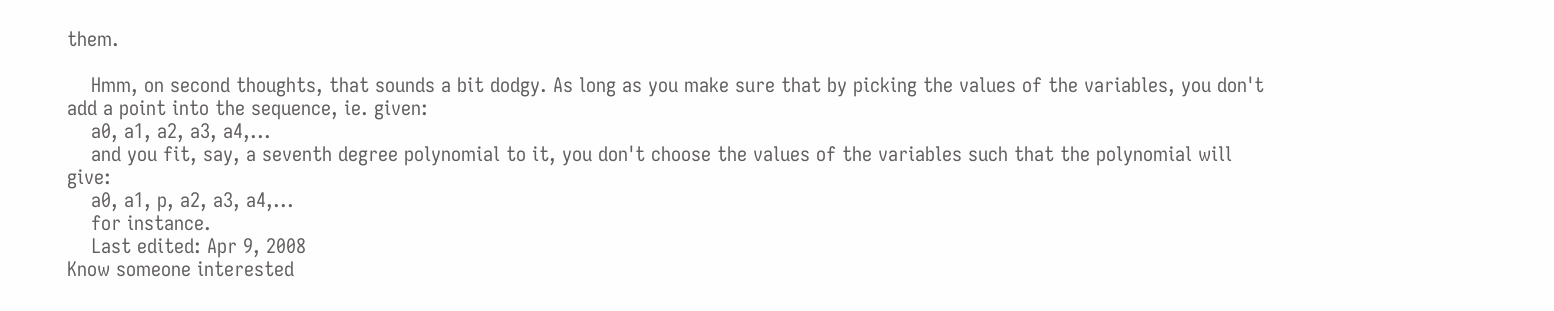them.

    Hmm, on second thoughts, that sounds a bit dodgy. As long as you make sure that by picking the values of the variables, you don't add a point into the sequence, ie. given:
    a0, a1, a2, a3, a4,...
    and you fit, say, a seventh degree polynomial to it, you don't choose the values of the variables such that the polynomial will give:
    a0, a1, p, a2, a3, a4,...
    for instance.
    Last edited: Apr 9, 2008
Know someone interested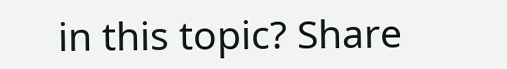in this topic? Share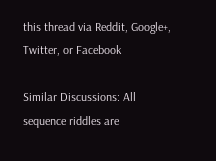this thread via Reddit, Google+, Twitter, or Facebook

Similar Discussions: All sequence riddles are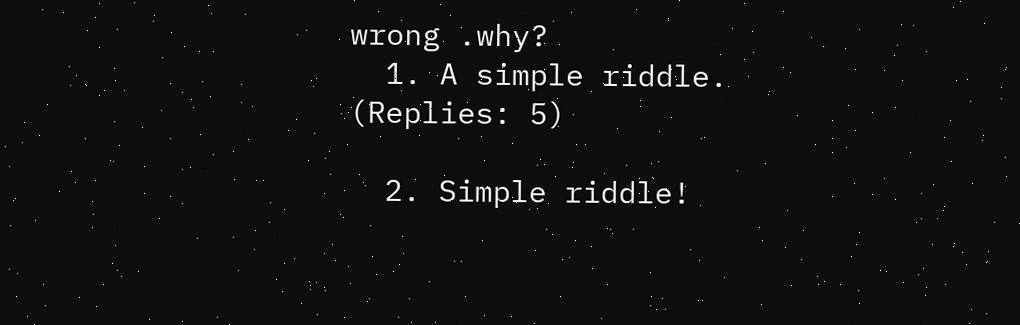wrong .why?
  1. A simple riddle. (Replies: 5)

  2. Simple riddle!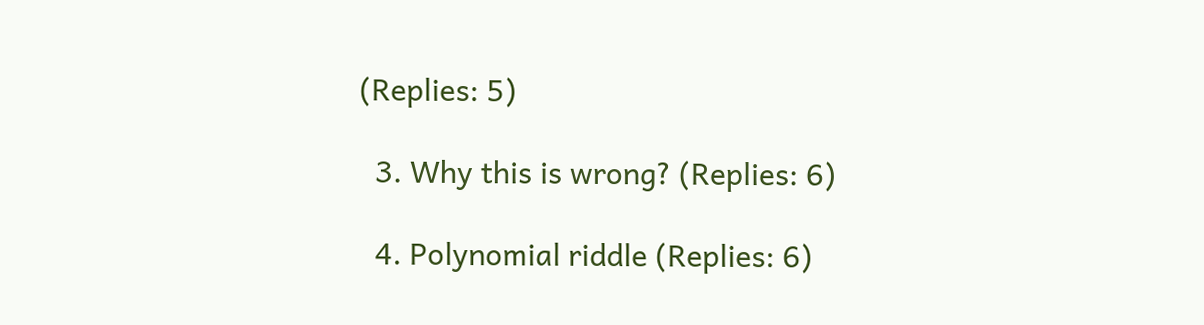(Replies: 5)

  3. Why this is wrong? (Replies: 6)

  4. Polynomial riddle (Replies: 6)